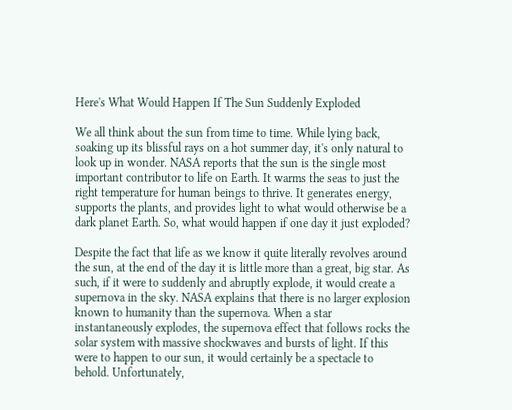Here's What Would Happen If The Sun Suddenly Exploded

We all think about the sun from time to time. While lying back, soaking up its blissful rays on a hot summer day, it's only natural to look up in wonder. NASA reports that the sun is the single most important contributor to life on Earth. It warms the seas to just the right temperature for human beings to thrive. It generates energy, supports the plants, and provides light to what would otherwise be a dark planet Earth. So, what would happen if one day it just exploded?

Despite the fact that life as we know it quite literally revolves around the sun, at the end of the day it is little more than a great, big star. As such, if it were to suddenly and abruptly explode, it would create a supernova in the sky. NASA explains that there is no larger explosion known to humanity than the supernova. When a star instantaneously explodes, the supernova effect that follows rocks the solar system with massive shockwaves and bursts of light. If this were to happen to our sun, it would certainly be a spectacle to behold. Unfortunately,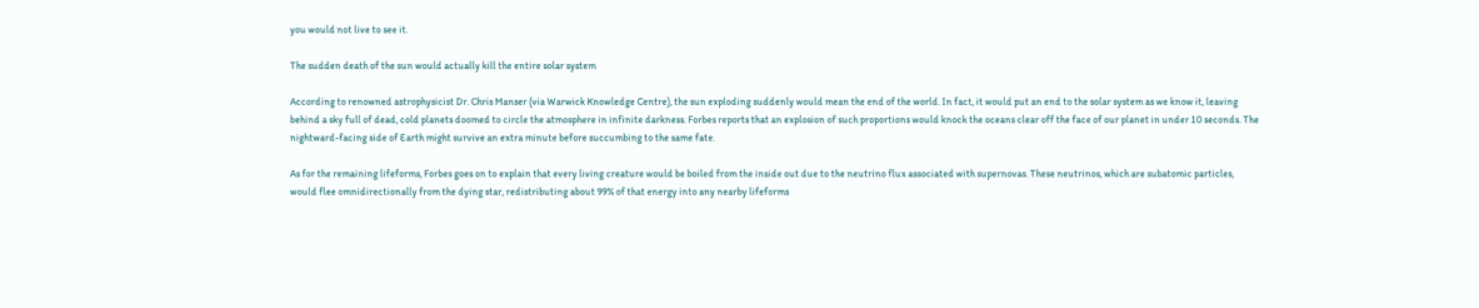you would not live to see it.

The sudden death of the sun would actually kill the entire solar system

According to renowned astrophysicist Dr. Chris Manser (via Warwick Knowledge Centre), the sun exploding suddenly would mean the end of the world. In fact, it would put an end to the solar system as we know it, leaving behind a sky full of dead, cold planets doomed to circle the atmosphere in infinite darkness. Forbes reports that an explosion of such proportions would knock the oceans clear off the face of our planet in under 10 seconds. The nightward-facing side of Earth might survive an extra minute before succumbing to the same fate.

As for the remaining lifeforms, Forbes goes on to explain that every living creature would be boiled from the inside out due to the neutrino flux associated with supernovas. These neutrinos, which are subatomic particles, would flee omnidirectionally from the dying star, redistributing about 99% of that energy into any nearby lifeforms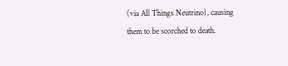(via All Things Neutrino), causing them to be scorched to death.